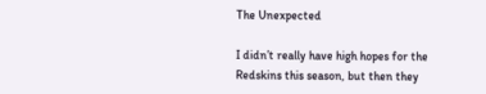The Unexpected

I didn’t really have high hopes for the Redskins this season, but then they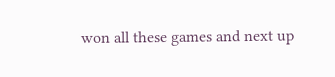won all these games and next up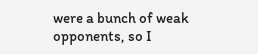were a bunch of weak opponents, so I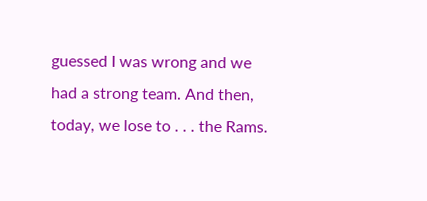guessed I was wrong and we had a strong team. And then, today, we lose to . . . the Rams.